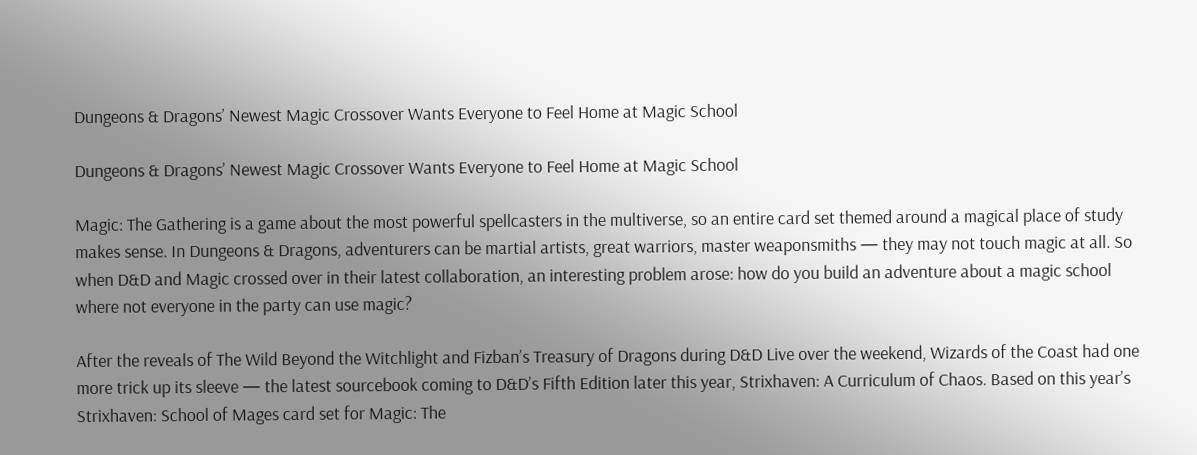Dungeons & Dragons’ Newest Magic Crossover Wants Everyone to Feel Home at Magic School

Dungeons & Dragons’ Newest Magic Crossover Wants Everyone to Feel Home at Magic School

Magic: The Gathering is a game about the most powerful spellcasters in the multiverse, so an entire card set themed around a magical place of study makes sense. In Dungeons & Dragons, adventurers can be martial artists, great warriors, master weaponsmiths — they may not touch magic at all. So when D&D and Magic crossed over in their latest collaboration, an interesting problem arose: how do you build an adventure about a magic school where not everyone in the party can use magic?

After the reveals of The Wild Beyond the Witchlight and Fizban’s Treasury of Dragons during D&D Live over the weekend, Wizards of the Coast had one more trick up its sleeve — the latest sourcebook coming to D&D’s Fifth Edition later this year, Strixhaven: A Curriculum of Chaos. Based on this year’s Strixhaven: School of Mages card set for Magic: The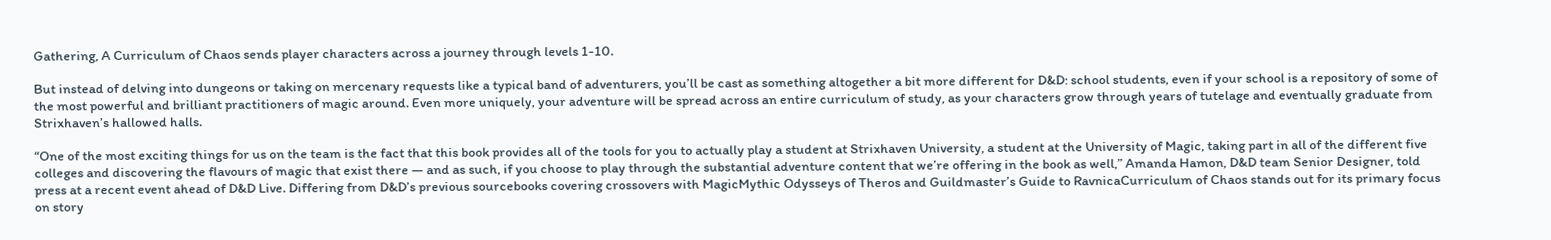Gathering, A Curriculum of Chaos sends player characters across a journey through levels 1-10.

But instead of delving into dungeons or taking on mercenary requests like a typical band of adventurers, you’ll be cast as something altogether a bit more different for D&D: school students, even if your school is a repository of some of the most powerful and brilliant practitioners of magic around. Even more uniquely, your adventure will be spread across an entire curriculum of study, as your characters grow through years of tutelage and eventually graduate from Strixhaven’s hallowed halls.

“One of the most exciting things for us on the team is the fact that this book provides all of the tools for you to actually play a student at Strixhaven University, a student at the University of Magic, taking part in all of the different five colleges and discovering the flavours of magic that exist there — and as such, if you choose to play through the substantial adventure content that we’re offering in the book as well,” Amanda Hamon, D&D team Senior Designer, told press at a recent event ahead of D&D Live. Differing from D&D’s previous sourcebooks covering crossovers with MagicMythic Odysseys of Theros and Guildmaster’s Guide to RavnicaCurriculum of Chaos stands out for its primary focus on story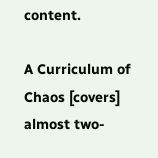content.

A Curriculum of Chaos [covers] almost two-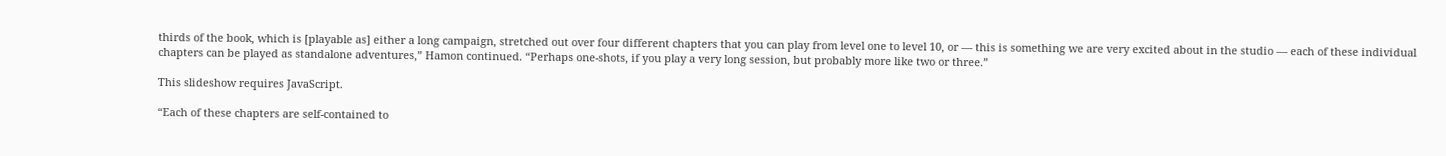thirds of the book, which is [playable as] either a long campaign, stretched out over four different chapters that you can play from level one to level 10, or — this is something we are very excited about in the studio — each of these individual chapters can be played as standalone adventures,” Hamon continued. “Perhaps one-shots, if you play a very long session, but probably more like two or three.”

This slideshow requires JavaScript.

“Each of these chapters are self-contained to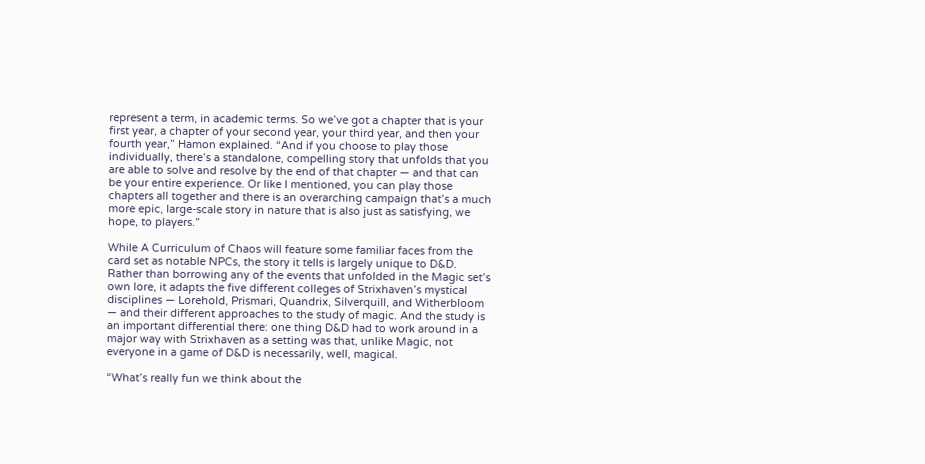represent a term, in academic terms. So we’ve got a chapter that is your first year, a chapter of your second year, your third year, and then your fourth year,” Hamon explained. “And if you choose to play those individually, there’s a standalone, compelling story that unfolds that you are able to solve and resolve by the end of that chapter — and that can be your entire experience. Or like I mentioned, you can play those chapters all together and there is an overarching campaign that’s a much more epic, large-scale story in nature that is also just as satisfying, we hope, to players.”

While A Curriculum of Chaos will feature some familiar faces from the card set as notable NPCs, the story it tells is largely unique to D&D. Rather than borrowing any of the events that unfolded in the Magic set’s own lore, it adapts the five different colleges of Strixhaven’s mystical disciplines — Lorehold, Prismari, Quandrix, Silverquill, and Witherbloom — and their different approaches to the study of magic. And the study is an important differential there: one thing D&D had to work around in a major way with Strixhaven as a setting was that, unlike Magic, not everyone in a game of D&D is necessarily, well, magical.

“What’s really fun we think about the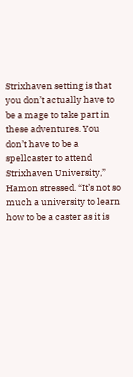Strixhaven setting is that you don’t actually have to be a mage to take part in these adventures. You don’t have to be a spellcaster to attend Strixhaven University,” Hamon stressed. “It’s not so much a university to learn how to be a caster as it is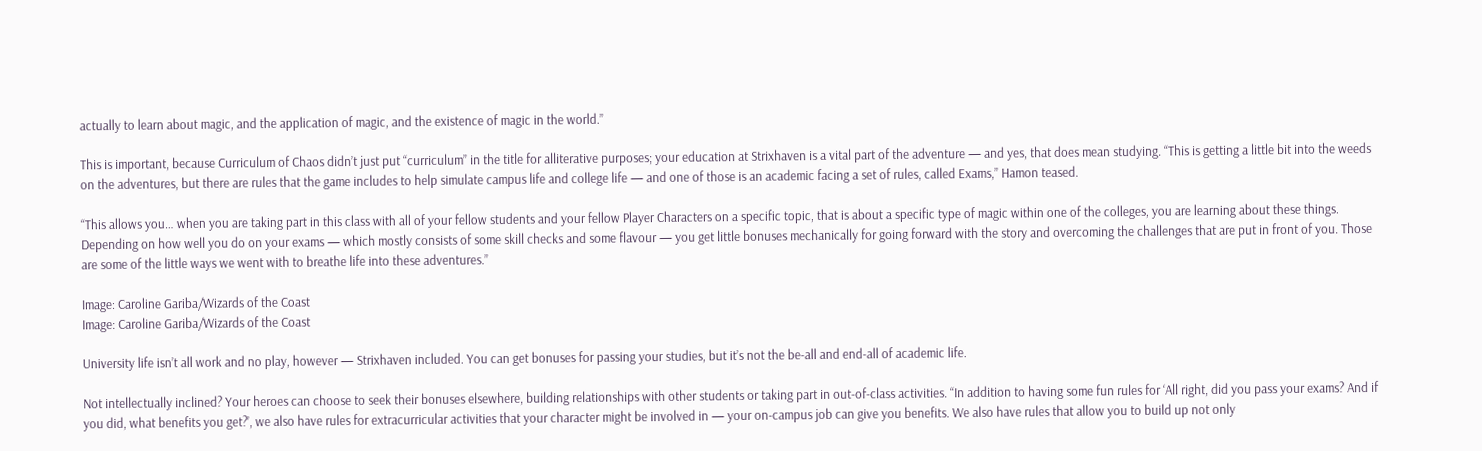actually to learn about magic, and the application of magic, and the existence of magic in the world.”

This is important, because Curriculum of Chaos didn’t just put “curriculum” in the title for alliterative purposes; your education at Strixhaven is a vital part of the adventure — and yes, that does mean studying. “This is getting a little bit into the weeds on the adventures, but there are rules that the game includes to help simulate campus life and college life — and one of those is an academic facing a set of rules, called Exams,” Hamon teased.

“This allows you… when you are taking part in this class with all of your fellow students and your fellow Player Characters on a specific topic, that is about a specific type of magic within one of the colleges, you are learning about these things. Depending on how well you do on your exams — which mostly consists of some skill checks and some flavour — you get little bonuses mechanically for going forward with the story and overcoming the challenges that are put in front of you. Those are some of the little ways we went with to breathe life into these adventures.”

Image: Caroline Gariba/Wizards of the Coast
Image: Caroline Gariba/Wizards of the Coast

University life isn’t all work and no play, however — Strixhaven included. You can get bonuses for passing your studies, but it’s not the be-all and end-all of academic life.

Not intellectually inclined? Your heroes can choose to seek their bonuses elsewhere, building relationships with other students or taking part in out-of-class activities. “In addition to having some fun rules for ‘All right, did you pass your exams? And if you did, what benefits you get?’, we also have rules for extracurricular activities that your character might be involved in — your on-campus job can give you benefits. We also have rules that allow you to build up not only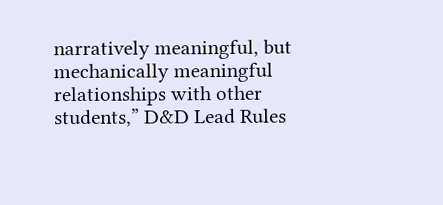narratively meaningful, but mechanically meaningful relationships with other students,” D&D Lead Rules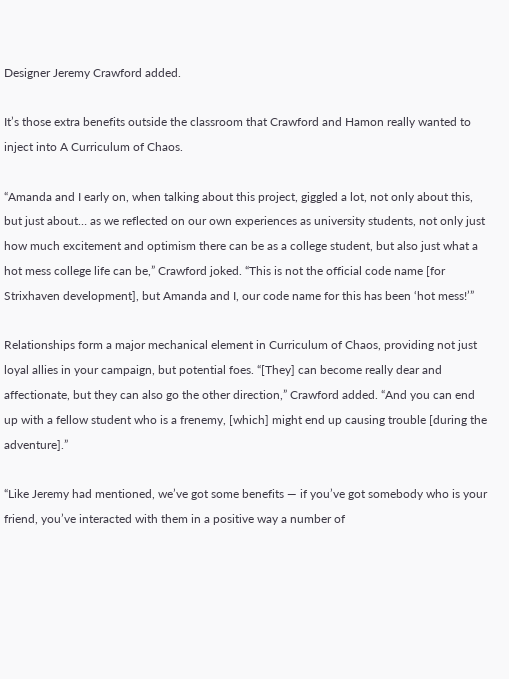Designer Jeremy Crawford added.

It’s those extra benefits outside the classroom that Crawford and Hamon really wanted to inject into A Curriculum of Chaos.

“Amanda and I early on, when talking about this project, giggled a lot, not only about this, but just about… as we reflected on our own experiences as university students, not only just how much excitement and optimism there can be as a college student, but also just what a hot mess college life can be,” Crawford joked. “This is not the official code name [for Strixhaven development], but Amanda and I, our code name for this has been ‘hot mess!’”

Relationships form a major mechanical element in Curriculum of Chaos, providing not just loyal allies in your campaign, but potential foes. “[They] can become really dear and affectionate, but they can also go the other direction,” Crawford added. “And you can end up with a fellow student who is a frenemy, [which] might end up causing trouble [during the adventure].”

“Like Jeremy had mentioned, we’ve got some benefits — if you’ve got somebody who is your friend, you’ve interacted with them in a positive way a number of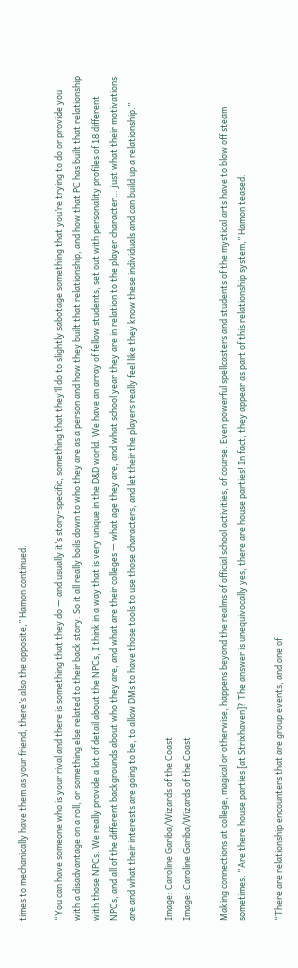times to mechanically have them as your friend, there’s also the opposite,” Hamon continued.

“You can have someone who is your rival and there is something that they do — and usually it’s story-specific, something that they’ll do to slightly sabotage something that you’re trying to do or provide you with a disadvantage on a roll, or something else related to their back story. So it all really boils down to who they are as a person and how they built that relationship, and how that PC has built that relationship with those NPCs. We really provide a lot of detail about the NPCs, I think in a way that is very unique in the D&D world. We have an array of fellow students, set out with personality profiles of 18 different NPCs, and all of the different backgrounds about who they are, and what are their colleges — what age they are, and what school year they are in relation to the player character… just what their motivations are and what their interests are going to be, to allow DMs to have those tools to use those characters, and let their the players really feel like they know these individuals and can build up a relationship.”

Image: Caroline Gariba/Wizards of the Coast
Image: Caroline Gariba/Wizards of the Coast

Making connections at college, magical or otherwise, happens beyond the realms of official school activities, of course. Even powerful spellcasters and students of the mystical arts have to blow off steam sometimes. “Are there house parties [at Strixhaven]? The answer is unequivocally yes, there are house parties! In fact, they appear as part of this relationship system,” Hamon teased.

“There are relationship encounters that are group events, and one of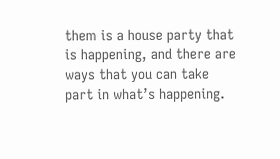them is a house party that is happening, and there are ways that you can take part in what’s happening.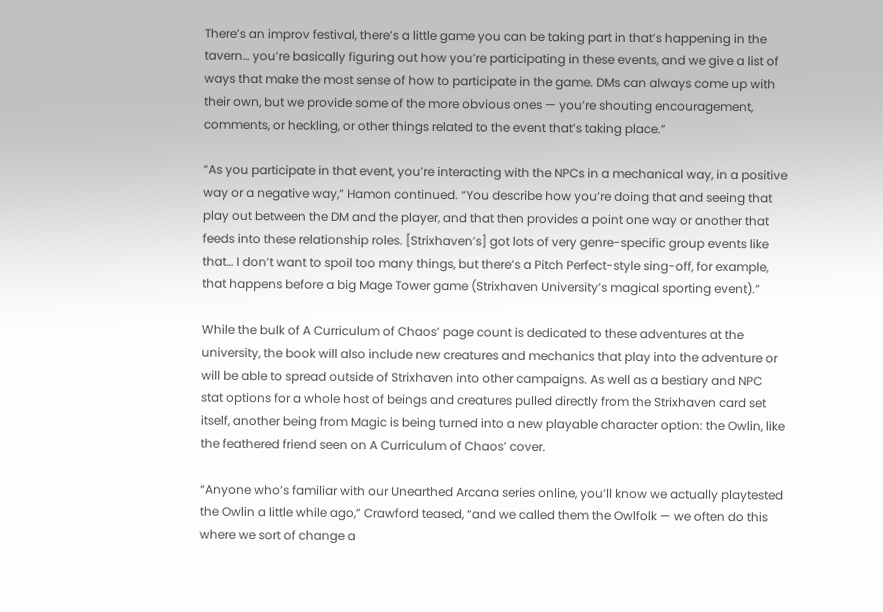There’s an improv festival, there’s a little game you can be taking part in that’s happening in the tavern… you’re basically figuring out how you’re participating in these events, and we give a list of ways that make the most sense of how to participate in the game. DMs can always come up with their own, but we provide some of the more obvious ones — you’re shouting encouragement, comments, or heckling, or other things related to the event that’s taking place.”

“As you participate in that event, you’re interacting with the NPCs in a mechanical way, in a positive way or a negative way,” Hamon continued. “You describe how you’re doing that and seeing that play out between the DM and the player, and that then provides a point one way or another that feeds into these relationship roles. [Strixhaven’s] got lots of very genre-specific group events like that… I don’t want to spoil too many things, but there’s a Pitch Perfect-style sing-off, for example, that happens before a big Mage Tower game (Strixhaven University’s magical sporting event).”

While the bulk of A Curriculum of Chaos’ page count is dedicated to these adventures at the university, the book will also include new creatures and mechanics that play into the adventure or will be able to spread outside of Strixhaven into other campaigns. As well as a bestiary and NPC stat options for a whole host of beings and creatures pulled directly from the Strixhaven card set itself, another being from Magic is being turned into a new playable character option: the Owlin, like the feathered friend seen on A Curriculum of Chaos’ cover.

“Anyone who’s familiar with our Unearthed Arcana series online, you’ll know we actually playtested the Owlin a little while ago,” Crawford teased, “and we called them the Owlfolk — we often do this where we sort of change a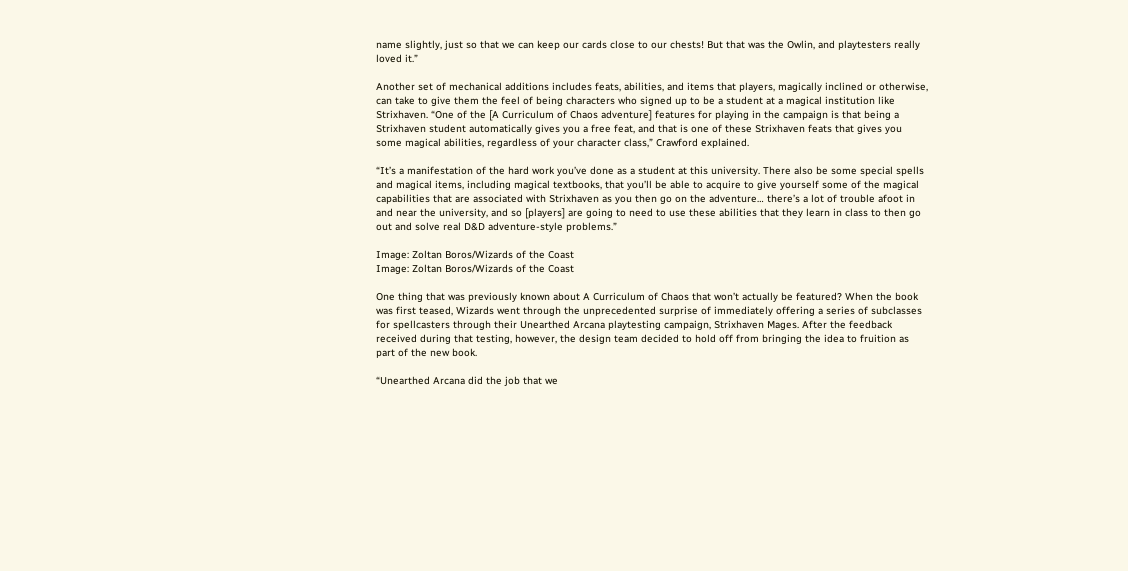name slightly, just so that we can keep our cards close to our chests! But that was the Owlin, and playtesters really loved it.”

Another set of mechanical additions includes feats, abilities, and items that players, magically inclined or otherwise, can take to give them the feel of being characters who signed up to be a student at a magical institution like Strixhaven. “One of the [A Curriculum of Chaos adventure] features for playing in the campaign is that being a Strixhaven student automatically gives you a free feat, and that is one of these Strixhaven feats that gives you some magical abilities, regardless of your character class,” Crawford explained.

“It’s a manifestation of the hard work you’ve done as a student at this university. There also be some special spells and magical items, including magical textbooks, that you’ll be able to acquire to give yourself some of the magical capabilities that are associated with Strixhaven as you then go on the adventure… there’s a lot of trouble afoot in and near the university, and so [players] are going to need to use these abilities that they learn in class to then go out and solve real D&D adventure-style problems.”

Image: Zoltan Boros/Wizards of the Coast
Image: Zoltan Boros/Wizards of the Coast

One thing that was previously known about A Curriculum of Chaos that won’t actually be featured? When the book was first teased, Wizards went through the unprecedented surprise of immediately offering a series of subclasses for spellcasters through their Unearthed Arcana playtesting campaign, Strixhaven Mages. After the feedback received during that testing, however, the design team decided to hold off from bringing the idea to fruition as part of the new book.

“Unearthed Arcana did the job that we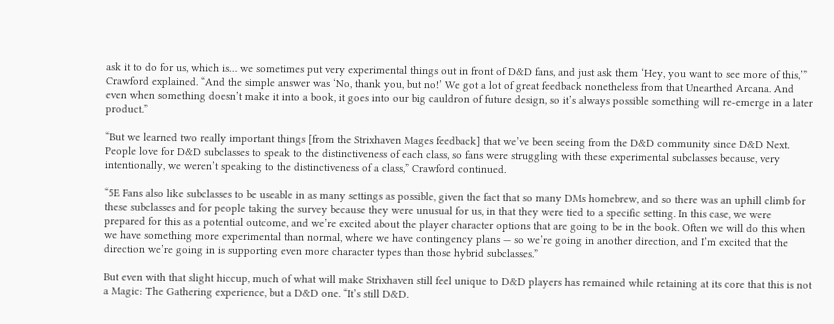ask it to do for us, which is… we sometimes put very experimental things out in front of D&D fans, and just ask them ‘Hey, you want to see more of this,’” Crawford explained. “And the simple answer was ‘No, thank you, but no!’ We got a lot of great feedback nonetheless from that Unearthed Arcana. And even when something doesn’t make it into a book, it goes into our big cauldron of future design, so it’s always possible something will re-emerge in a later product.”

“But we learned two really important things [from the Strixhaven Mages feedback] that we’ve been seeing from the D&D community since D&D Next. People love for D&D subclasses to speak to the distinctiveness of each class, so fans were struggling with these experimental subclasses because, very intentionally, we weren’t speaking to the distinctiveness of a class,” Crawford continued.

“5E Fans also like subclasses to be useable in as many settings as possible, given the fact that so many DMs homebrew, and so there was an uphill climb for these subclasses and for people taking the survey because they were unusual for us, in that they were tied to a specific setting. In this case, we were prepared for this as a potential outcome, and we’re excited about the player character options that are going to be in the book. Often we will do this when we have something more experimental than normal, where we have contingency plans — so we’re going in another direction, and I’m excited that the direction we’re going in is supporting even more character types than those hybrid subclasses.”

But even with that slight hiccup, much of what will make Strixhaven still feel unique to D&D players has remained while retaining at its core that this is not a Magic: The Gathering experience, but a D&D one. “It’s still D&D.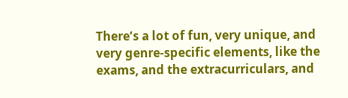There’s a lot of fun, very unique, and very genre-specific elements, like the exams, and the extracurriculars, and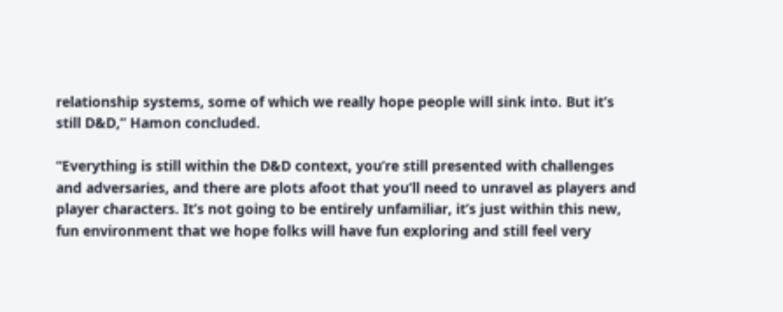relationship systems, some of which we really hope people will sink into. But it’s still D&D,” Hamon concluded.

“Everything is still within the D&D context, you’re still presented with challenges and adversaries, and there are plots afoot that you’ll need to unravel as players and player characters. It’s not going to be entirely unfamiliar, it’s just within this new, fun environment that we hope folks will have fun exploring and still feel very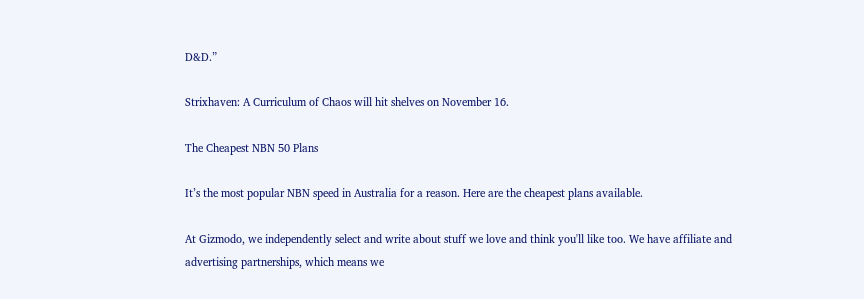D&D.”

Strixhaven: A Curriculum of Chaos will hit shelves on November 16.

The Cheapest NBN 50 Plans

It’s the most popular NBN speed in Australia for a reason. Here are the cheapest plans available.

At Gizmodo, we independently select and write about stuff we love and think you'll like too. We have affiliate and advertising partnerships, which means we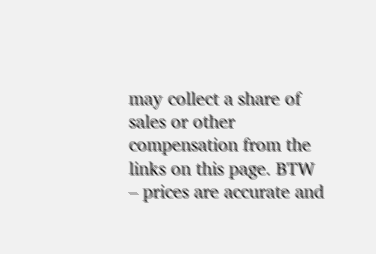may collect a share of sales or other compensation from the links on this page. BTW – prices are accurate and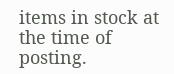items in stock at the time of posting.